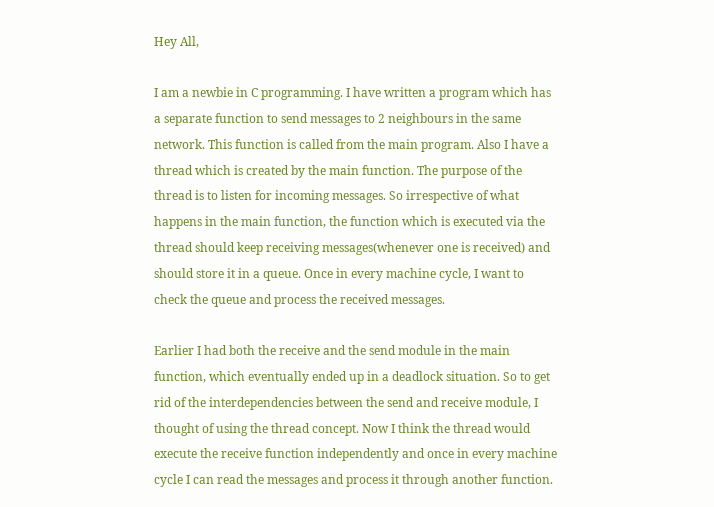Hey All,

I am a newbie in C programming. I have written a program which has a separate function to send messages to 2 neighbours in the same network. This function is called from the main program. Also I have a thread which is created by the main function. The purpose of the thread is to listen for incoming messages. So irrespective of what happens in the main function, the function which is executed via the thread should keep receiving messages(whenever one is received) and should store it in a queue. Once in every machine cycle, I want to check the queue and process the received messages.

Earlier I had both the receive and the send module in the main function, which eventually ended up in a deadlock situation. So to get rid of the interdependencies between the send and receive module, I thought of using the thread concept. Now I think the thread would execute the receive function independently and once in every machine cycle I can read the messages and process it through another function.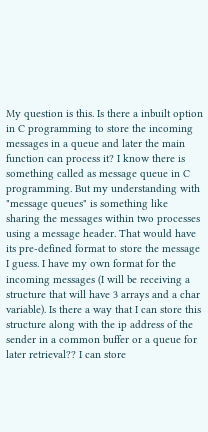My question is this. Is there a inbuilt option in C programming to store the incoming messages in a queue and later the main function can process it? I know there is something called as message queue in C programming. But my understanding with "message queues" is something like sharing the messages within two processes using a message header. That would have its pre-defined format to store the message I guess. I have my own format for the incoming messages (I will be receiving a structure that will have 3 arrays and a char variable). Is there a way that I can store this structure along with the ip address of the sender in a common buffer or a queue for later retrieval?? I can store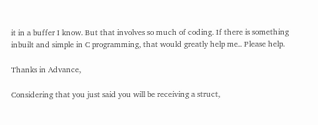it in a buffer I know. But that involves so much of coding. If there is something inbuilt and simple in C programming, that would greatly help me.. Please help.

Thanks in Advance,

Considering that you just said you will be receiving a struct,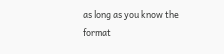as long as you know the format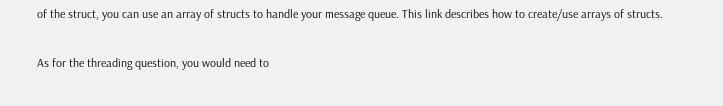of the struct, you can use an array of structs to handle your message queue. This link describes how to create/use arrays of structs.


As for the threading question, you would need to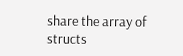share the array of structs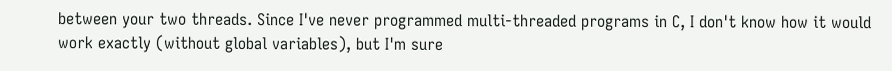between your two threads. Since I've never programmed multi-threaded programs in C, I don't know how it would work exactly (without global variables), but I'm sure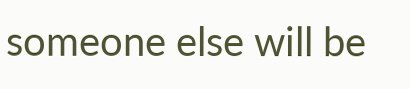someone else will be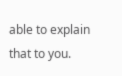able to explain that to you.